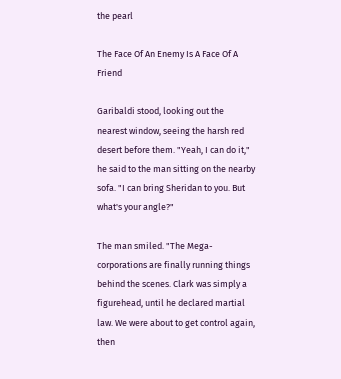the pearl

The Face Of An Enemy Is A Face Of A Friend

Garibaldi stood, looking out the nearest window, seeing the harsh red desert before them. "Yeah, I can do it," he said to the man sitting on the nearby sofa. "I can bring Sheridan to you. But what's your angle?"

The man smiled. "The Mega-corporations are finally running things behind the scenes. Clark was simply a figurehead, until he declared martial law. We were about to get control again, then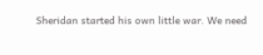Sheridan started his own little war. We need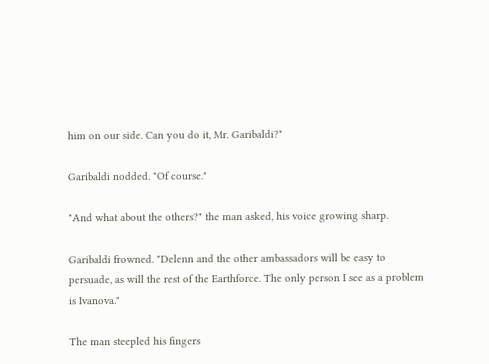him on our side. Can you do it, Mr. Garibaldi?"

Garibaldi nodded. "Of course."

"And what about the others?" the man asked, his voice growing sharp.

Garibaldi frowned. "Delenn and the other ambassadors will be easy to persuade, as will the rest of the Earthforce. The only person I see as a problem is Ivanova."

The man steepled his fingers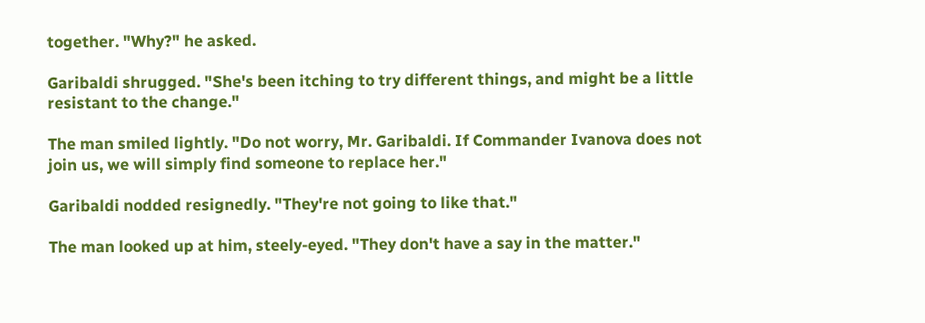together. "Why?" he asked.

Garibaldi shrugged. "She's been itching to try different things, and might be a little resistant to the change."

The man smiled lightly. "Do not worry, Mr. Garibaldi. If Commander Ivanova does not join us, we will simply find someone to replace her."

Garibaldi nodded resignedly. "They're not going to like that."

The man looked up at him, steely-eyed. "They don't have a say in the matter."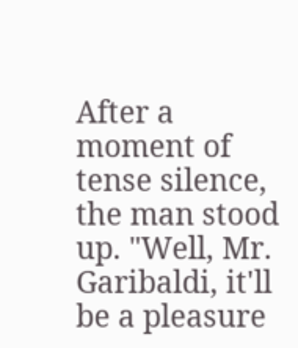After a moment of tense silence, the man stood up. "Well, Mr. Garibaldi, it'll be a pleasure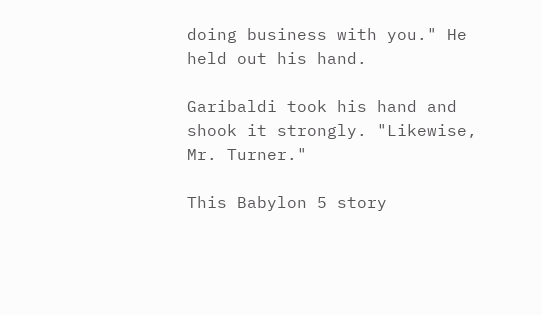doing business with you." He held out his hand.

Garibaldi took his hand and shook it strongly. "Likewise, Mr. Turner."

This Babylon 5 story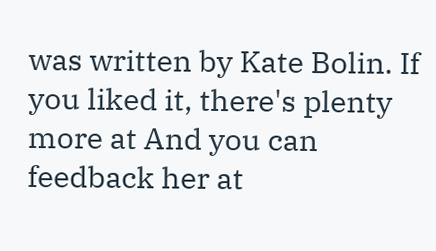was written by Kate Bolin. If you liked it, there's plenty more at And you can feedback her at